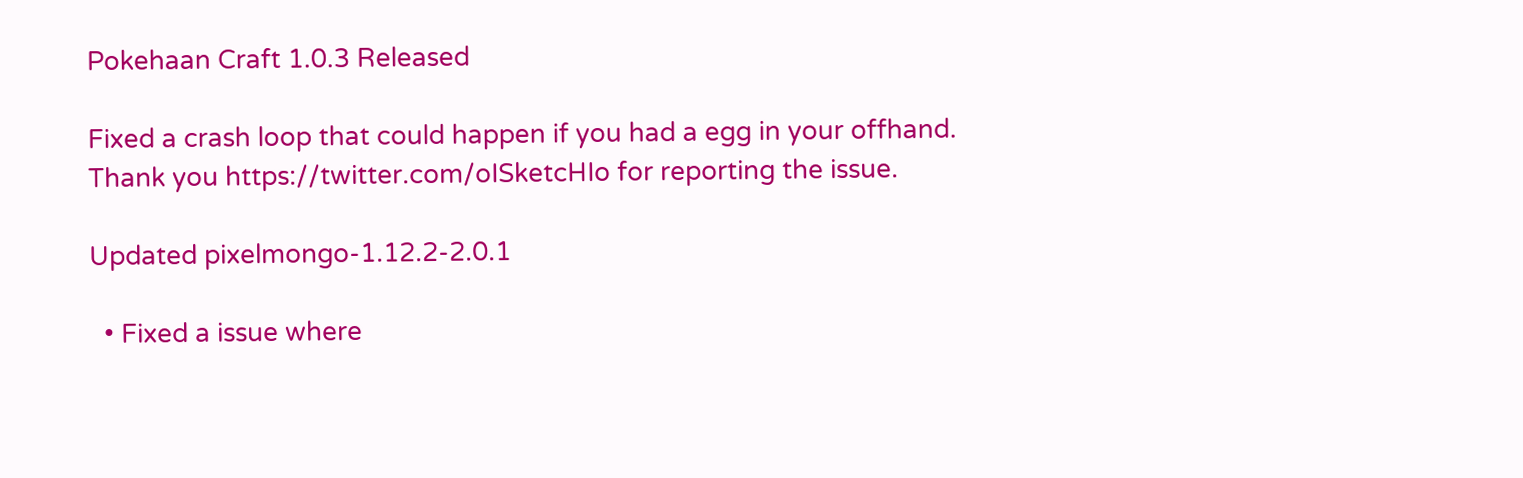Pokehaan Craft 1.0.3 Released

Fixed a crash loop that could happen if you had a egg in your offhand. Thank you https://twitter.com/oISketcHIo for reporting the issue.

Updated pixelmongo-1.12.2-2.0.1

  • Fixed a issue where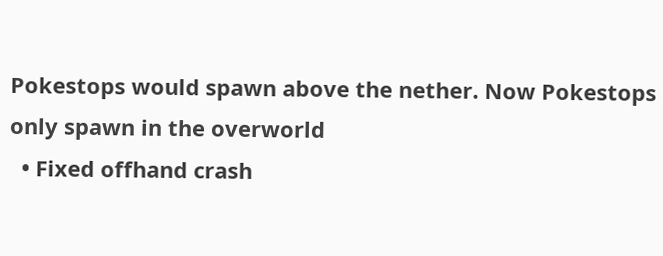Pokestops would spawn above the nether. Now Pokestops only spawn in the overworld
  • Fixed offhand crash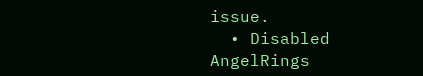issue.
  • Disabled AngelRings